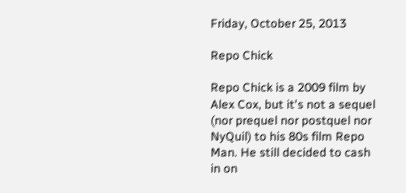Friday, October 25, 2013

Repo Chick

Repo Chick is a 2009 film by Alex Cox, but it's not a sequel (nor prequel nor postquel nor NyQuil) to his 80s film Repo Man. He still decided to cash in on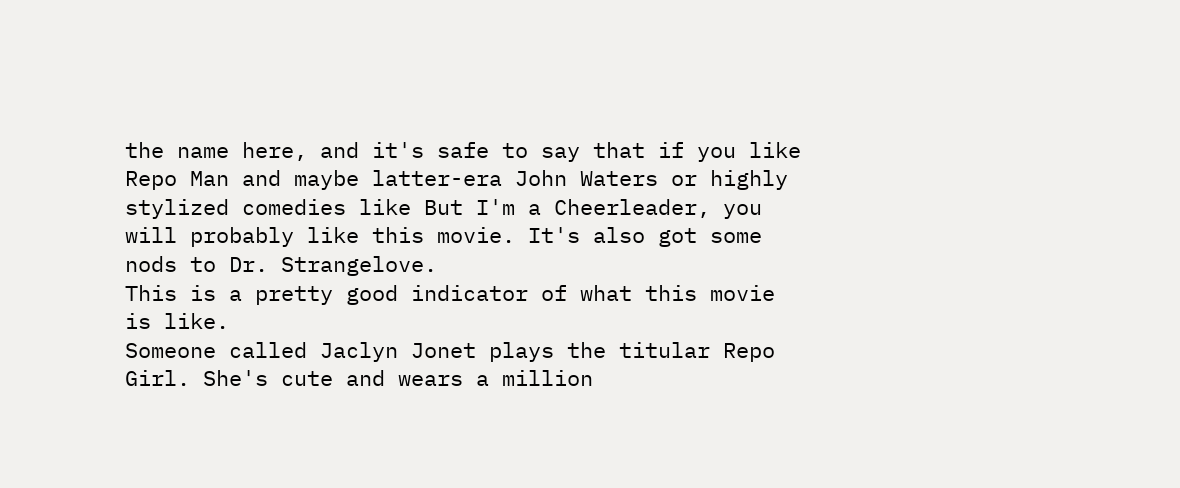the name here, and it's safe to say that if you like Repo Man and maybe latter-era John Waters or highly stylized comedies like But I'm a Cheerleader, you will probably like this movie. It's also got some nods to Dr. Strangelove.
This is a pretty good indicator of what this movie is like.
Someone called Jaclyn Jonet plays the titular Repo Girl. She's cute and wears a million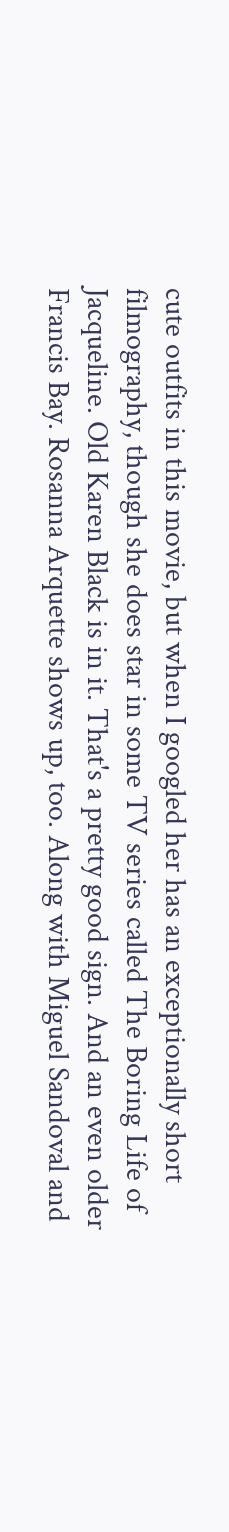cute outfits in this movie, but when I googled her has an exceptionally short filmography, though she does star in some TV series called The Boring Life of Jacqueline. Old Karen Black is in it. That's a pretty good sign. And an even older Francis Bay. Rosanna Arquette shows up, too. Along with Miguel Sandoval and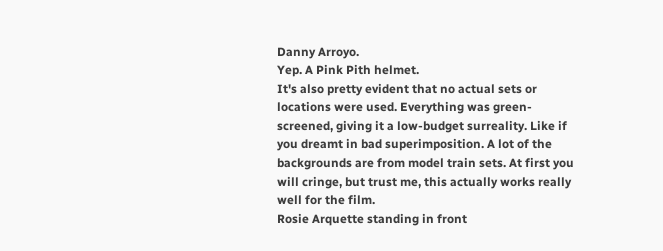Danny Arroyo.
Yep. A Pink Pith helmet.
It's also pretty evident that no actual sets or locations were used. Everything was green-screened, giving it a low-budget surreality. Like if you dreamt in bad superimposition. A lot of the backgrounds are from model train sets. At first you will cringe, but trust me, this actually works really well for the film.
Rosie Arquette standing in front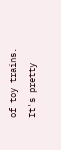of toy trains.
It's pretty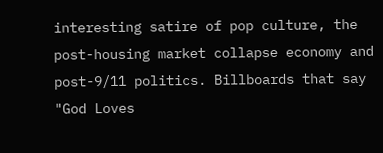interesting satire of pop culture, the post-housing market collapse economy and post-9/11 politics. Billboards that say "God Loves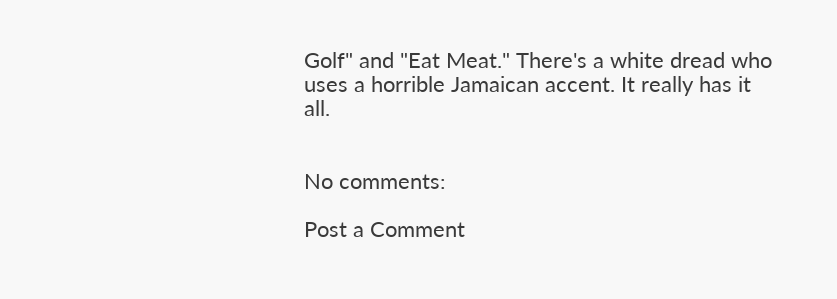Golf" and "Eat Meat." There's a white dread who uses a horrible Jamaican accent. It really has it all.


No comments:

Post a Comment